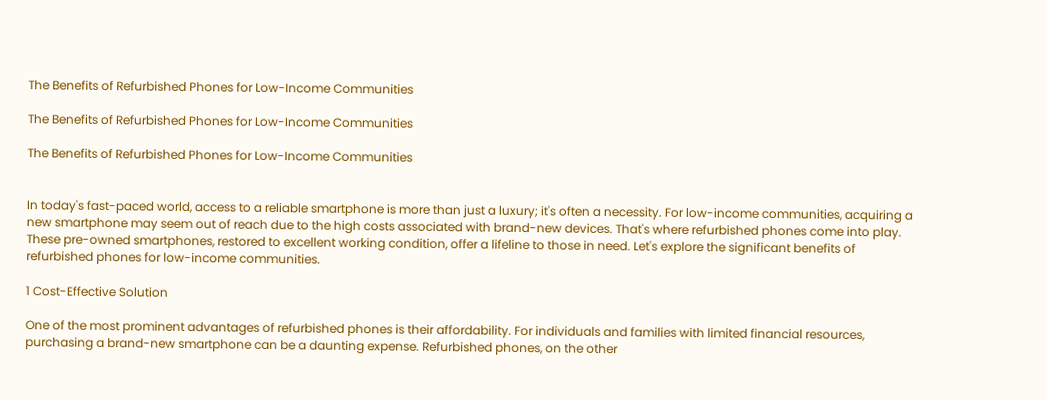The Benefits of Refurbished Phones for Low-Income Communities

The Benefits of Refurbished Phones for Low-Income Communities

The Benefits of Refurbished Phones for Low-Income Communities


In today's fast-paced world, access to a reliable smartphone is more than just a luxury; it's often a necessity. For low-income communities, acquiring a new smartphone may seem out of reach due to the high costs associated with brand-new devices. That's where refurbished phones come into play. These pre-owned smartphones, restored to excellent working condition, offer a lifeline to those in need. Let's explore the significant benefits of refurbished phones for low-income communities.

1 Cost-Effective Solution

One of the most prominent advantages of refurbished phones is their affordability. For individuals and families with limited financial resources, purchasing a brand-new smartphone can be a daunting expense. Refurbished phones, on the other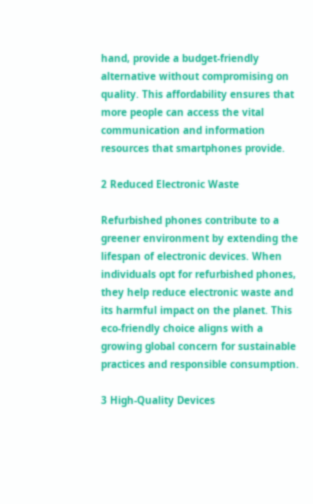hand, provide a budget-friendly alternative without compromising on quality. This affordability ensures that more people can access the vital communication and information resources that smartphones provide.

2 Reduced Electronic Waste

Refurbished phones contribute to a greener environment by extending the lifespan of electronic devices. When individuals opt for refurbished phones, they help reduce electronic waste and its harmful impact on the planet. This eco-friendly choice aligns with a growing global concern for sustainable practices and responsible consumption.

3 High-Quality Devices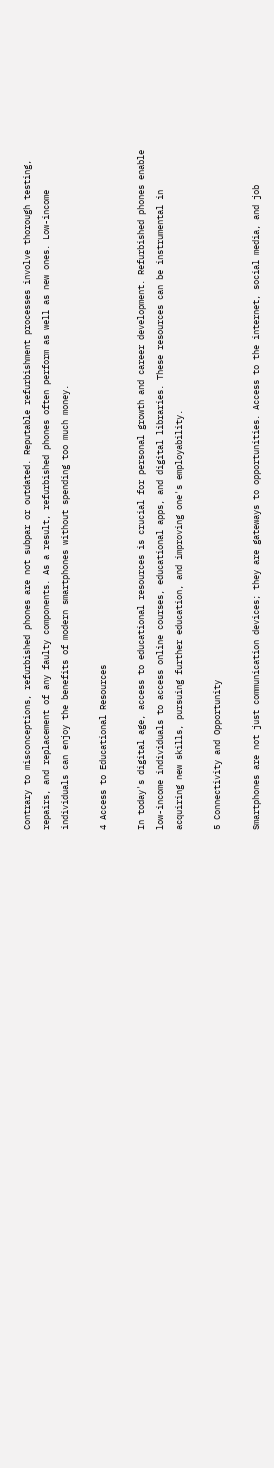Contrary to misconceptions, refurbished phones are not subpar or outdated. Reputable refurbishment processes involve thorough testing, repairs, and replacement of any faulty components. As a result, refurbished phones often perform as well as new ones. Low-income individuals can enjoy the benefits of modern smartphones without spending too much money.

4 Access to Educational Resources

In today's digital age, access to educational resources is crucial for personal growth and career development. Refurbished phones enable low-income individuals to access online courses, educational apps, and digital libraries. These resources can be instrumental in acquiring new skills, pursuing further education, and improving one's employability.

5 Connectivity and Opportunity

Smartphones are not just communication devices; they are gateways to opportunities. Access to the internet, social media, and job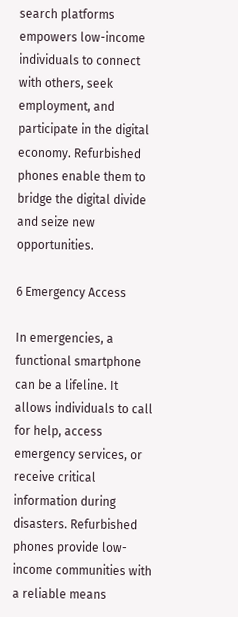search platforms empowers low-income individuals to connect with others, seek employment, and participate in the digital economy. Refurbished phones enable them to bridge the digital divide and seize new opportunities.

6 Emergency Access

In emergencies, a functional smartphone can be a lifeline. It allows individuals to call for help, access emergency services, or receive critical information during disasters. Refurbished phones provide low-income communities with a reliable means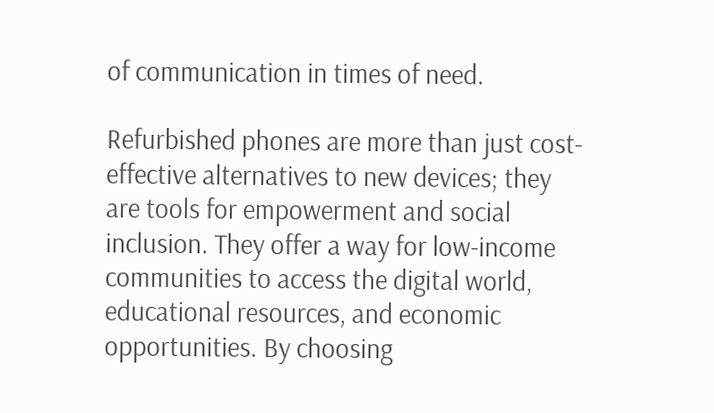of communication in times of need.

Refurbished phones are more than just cost-effective alternatives to new devices; they are tools for empowerment and social inclusion. They offer a way for low-income communities to access the digital world, educational resources, and economic opportunities. By choosing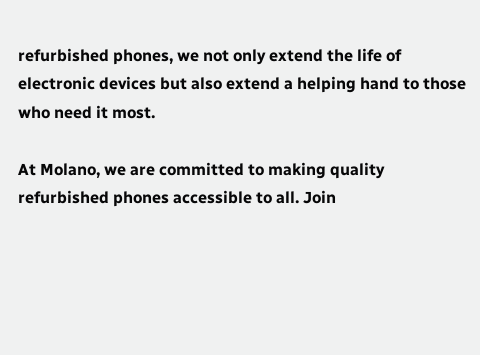refurbished phones, we not only extend the life of electronic devices but also extend a helping hand to those who need it most.

At Molano, we are committed to making quality refurbished phones accessible to all. Join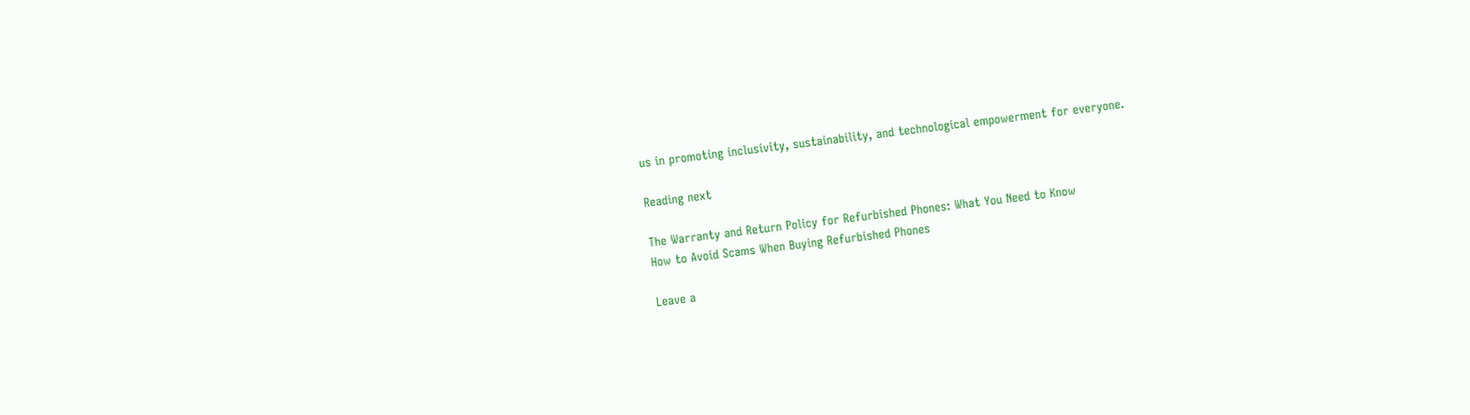us in promoting inclusivity, sustainability, and technological empowerment for everyone.

Reading next

The Warranty and Return Policy for Refurbished Phones: What You Need to Know
How to Avoid Scams When Buying Refurbished Phones

Leave a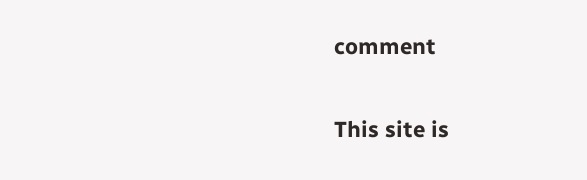comment

This site is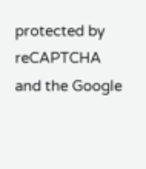protected by reCAPTCHA and the Google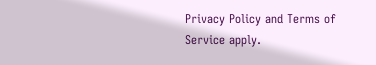Privacy Policy and Terms of Service apply.